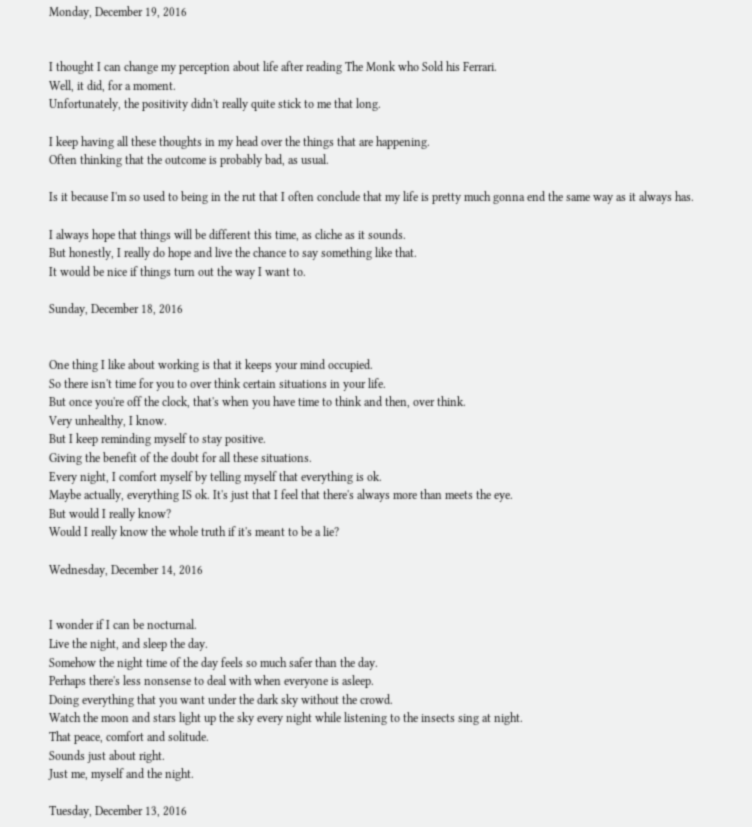Monday, December 19, 2016


I thought I can change my perception about life after reading The Monk who Sold his Ferrari.
Well, it did, for a moment.
Unfortunately, the positivity didn't really quite stick to me that long.

I keep having all these thoughts in my head over the things that are happening.
Often thinking that the outcome is probably bad, as usual.

Is it because I'm so used to being in the rut that I often conclude that my life is pretty much gonna end the same way as it always has.

I always hope that things will be different this time, as cliche as it sounds.
But honestly, I really do hope and live the chance to say something like that.
It would be nice if things turn out the way I want to.

Sunday, December 18, 2016


One thing I like about working is that it keeps your mind occupied.
So there isn't time for you to over think certain situations in your life.
But once you're off the clock, that's when you have time to think and then, over think.
Very unhealthy, I know.
But I keep reminding myself to stay positive.
Giving the benefit of the doubt for all these situations.
Every night, I comfort myself by telling myself that everything is ok.
Maybe actually, everything IS ok. It's just that I feel that there's always more than meets the eye.
But would I really know?
Would I really know the whole truth if it's meant to be a lie?

Wednesday, December 14, 2016


I wonder if I can be nocturnal.
Live the night, and sleep the day.
Somehow the night time of the day feels so much safer than the day.
Perhaps there's less nonsense to deal with when everyone is asleep.
Doing everything that you want under the dark sky without the crowd.
Watch the moon and stars light up the sky every night while listening to the insects sing at night.
That peace, comfort and solitude.
Sounds just about right.
Just me, myself and the night.

Tuesday, December 13, 2016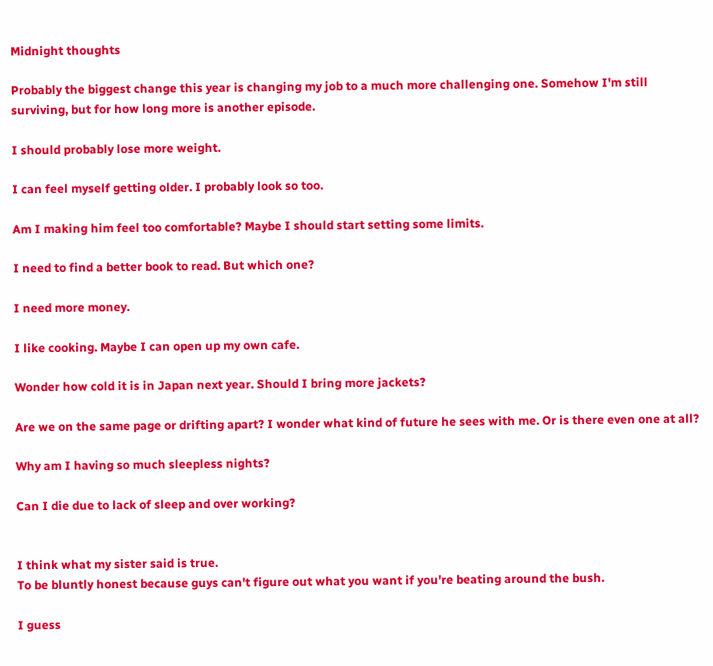Midnight thoughts

Probably the biggest change this year is changing my job to a much more challenging one. Somehow I'm still surviving, but for how long more is another episode.

I should probably lose more weight.

I can feel myself getting older. I probably look so too.

Am I making him feel too comfortable? Maybe I should start setting some limits.

I need to find a better book to read. But which one?

I need more money.

I like cooking. Maybe I can open up my own cafe.

Wonder how cold it is in Japan next year. Should I bring more jackets?

Are we on the same page or drifting apart? I wonder what kind of future he sees with me. Or is there even one at all?

Why am I having so much sleepless nights?

Can I die due to lack of sleep and over working?


I think what my sister said is true.
To be bluntly honest because guys can't figure out what you want if you're beating around the bush.

I guess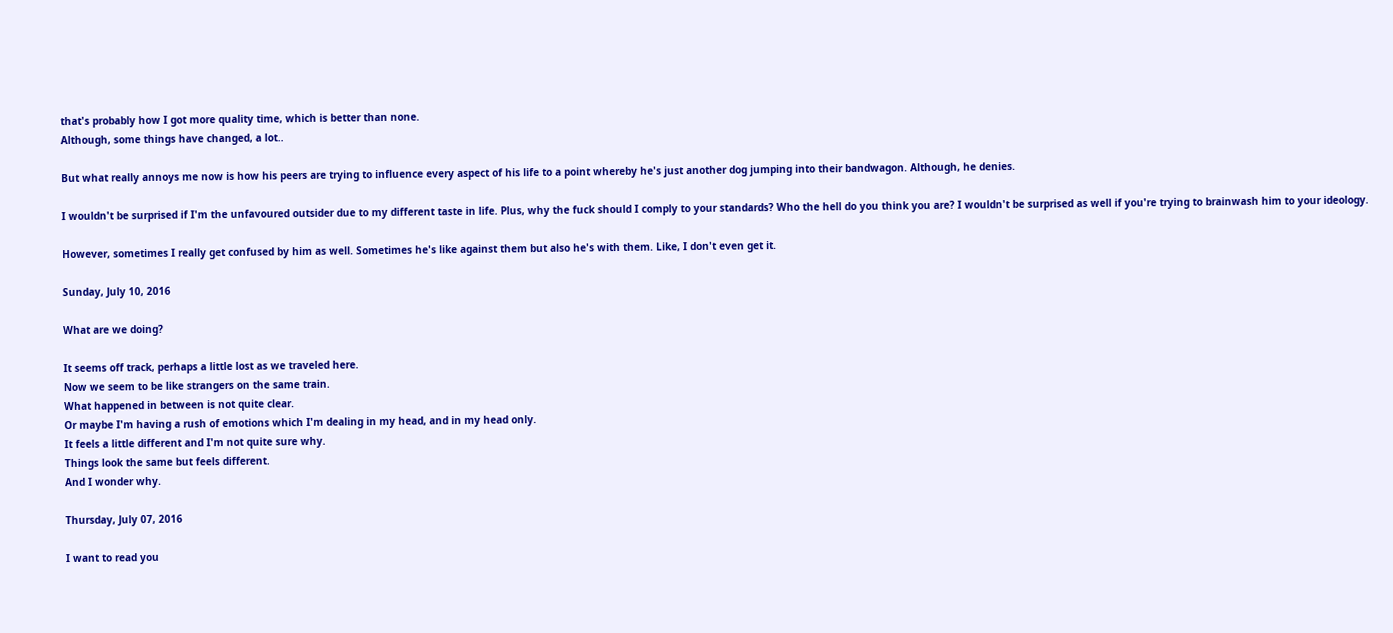that's probably how I got more quality time, which is better than none.
Although, some things have changed, a lot..

But what really annoys me now is how his peers are trying to influence every aspect of his life to a point whereby he's just another dog jumping into their bandwagon. Although, he denies.

I wouldn't be surprised if I'm the unfavoured outsider due to my different taste in life. Plus, why the fuck should I comply to your standards? Who the hell do you think you are? I wouldn't be surprised as well if you're trying to brainwash him to your ideology.

However, sometimes I really get confused by him as well. Sometimes he's like against them but also he's with them. Like, I don't even get it.

Sunday, July 10, 2016

What are we doing?

It seems off track, perhaps a little lost as we traveled here.
Now we seem to be like strangers on the same train.
What happened in between is not quite clear.
Or maybe I'm having a rush of emotions which I'm dealing in my head, and in my head only.
It feels a little different and I'm not quite sure why.
Things look the same but feels different.
And I wonder why.

Thursday, July 07, 2016

I want to read you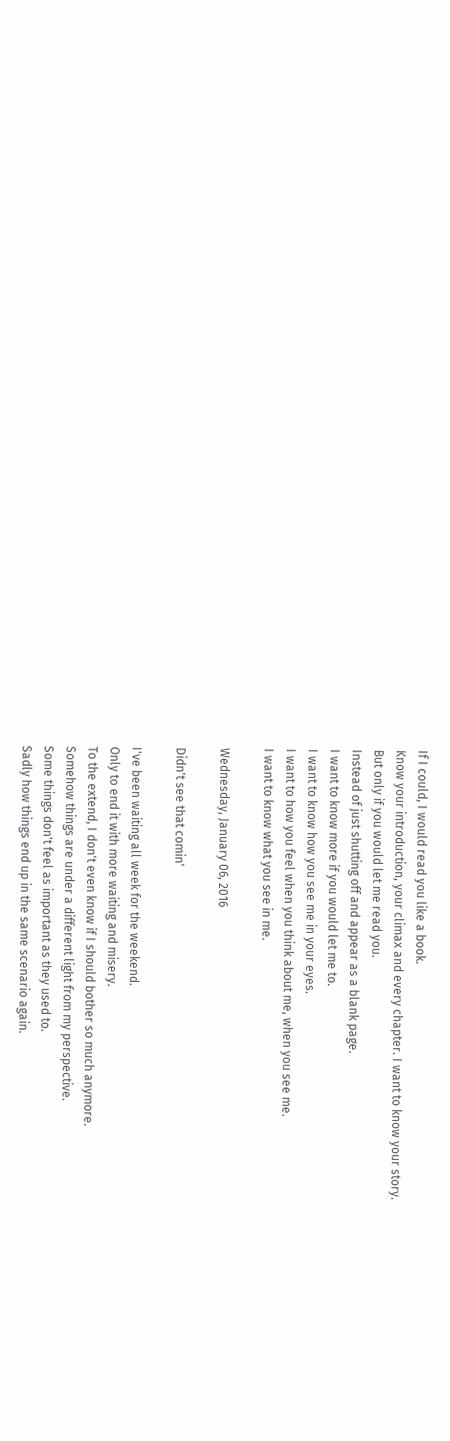If I could, I would read you like a book.
Know your introduction, your climax and every chapter. I want to know your story.
But only if you would let me read you.
Instead of just shutting off and appear as a blank page.
I want to know more if you would let me to.
I want to know how you see me in your eyes.
I want to how you feel when you think about me, when you see me.
I want to know what you see in me.

Wednesday, January 06, 2016

Didn't see that comin'

I've been waiting all week for the weekend.
Only to end it with more waiting and misery.
To the extend, I don't even know if I should bother so much anymore.
Somehow things are under a different light from my perspective.
Some things don't feel as important as they used to.
Sadly how things end up in the same scenario again.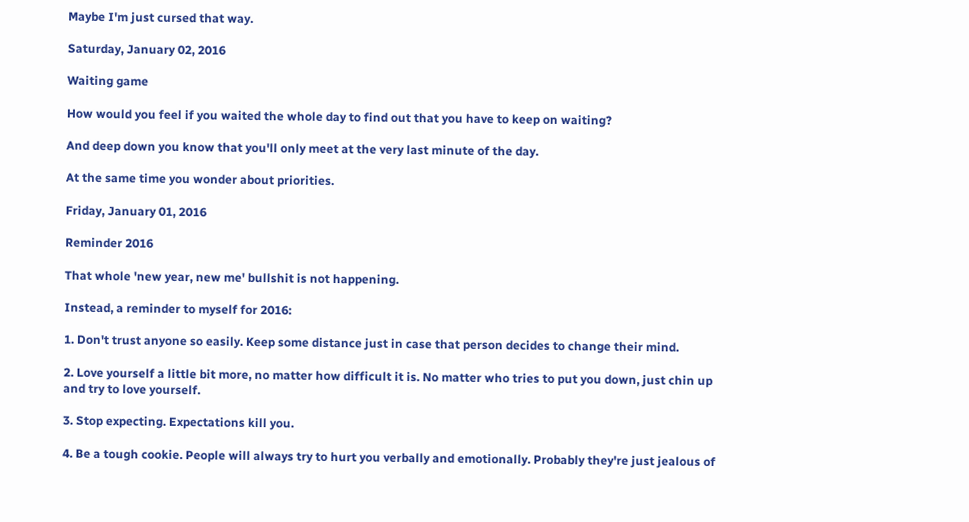Maybe I'm just cursed that way.

Saturday, January 02, 2016

Waiting game

How would you feel if you waited the whole day to find out that you have to keep on waiting?

And deep down you know that you'll only meet at the very last minute of the day.

At the same time you wonder about priorities.

Friday, January 01, 2016

Reminder 2016

That whole 'new year, new me' bullshit is not happening.

Instead, a reminder to myself for 2016:

1. Don't trust anyone so easily. Keep some distance just in case that person decides to change their mind.

2. Love yourself a little bit more, no matter how difficult it is. No matter who tries to put you down, just chin up and try to love yourself.

3. Stop expecting. Expectations kill you.

4. Be a tough cookie. People will always try to hurt you verbally and emotionally. Probably they're just jealous of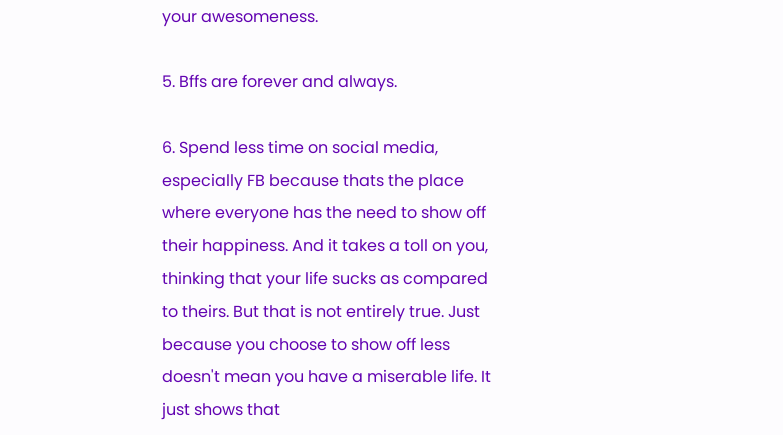your awesomeness.

5. Bffs are forever and always.

6. Spend less time on social media, especially FB because thats the place where everyone has the need to show off their happiness. And it takes a toll on you, thinking that your life sucks as compared to theirs. But that is not entirely true. Just because you choose to show off less doesn't mean you have a miserable life. It just shows that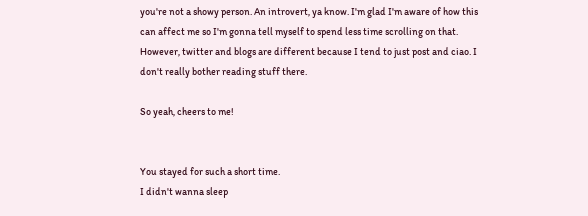you're not a showy person. An introvert, ya know. I'm glad I'm aware of how this can affect me so I'm gonna tell myself to spend less time scrolling on that. However, twitter and blogs are different because I tend to just post and ciao. I don't really bother reading stuff there.

So yeah, cheers to me!


You stayed for such a short time.
I didn't wanna sleep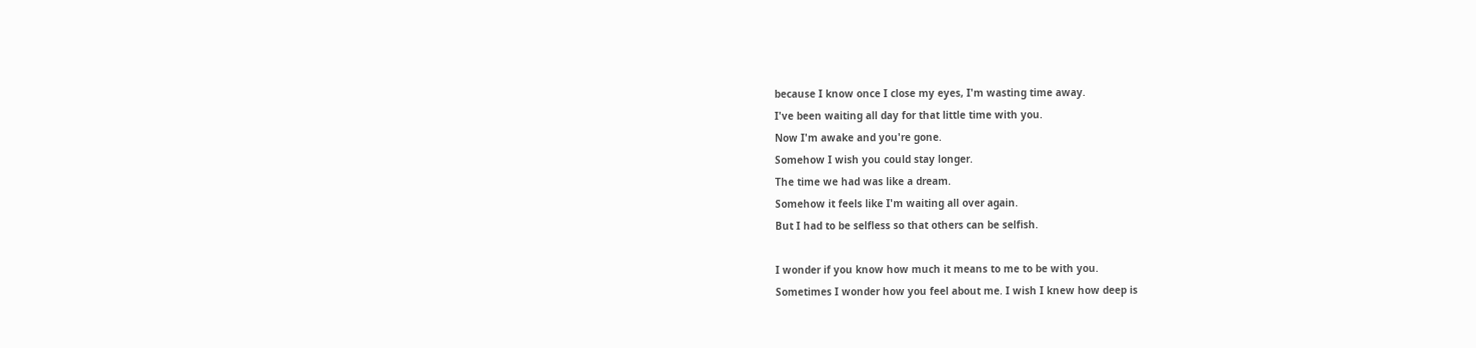because I know once I close my eyes, I'm wasting time away.
I've been waiting all day for that little time with you.
Now I'm awake and you're gone.
Somehow I wish you could stay longer.
The time we had was like a dream.
Somehow it feels like I'm waiting all over again.
But I had to be selfless so that others can be selfish.

I wonder if you know how much it means to me to be with you.
Sometimes I wonder how you feel about me. I wish I knew how deep is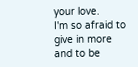your love.
I'm so afraid to give in more and to be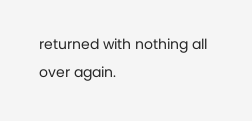returned with nothing all over again.